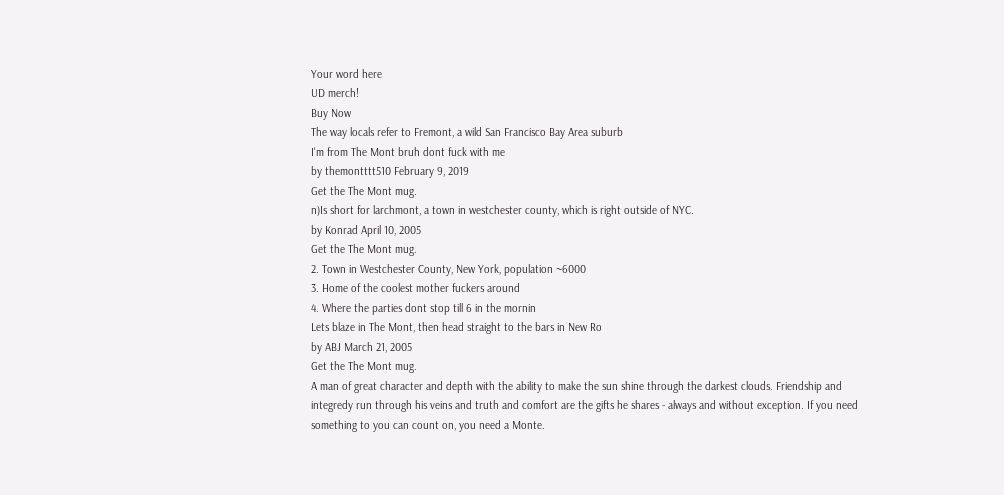Your word here
UD merch!
Buy Now
The way locals refer to Fremont, a wild San Francisco Bay Area suburb
I'm from The Mont bruh dont fuck with me
by themontttt510 February 9, 2019
Get the The Mont mug.
n)Is short for larchmont, a town in westchester county, which is right outside of NYC.
by Konrad April 10, 2005
Get the The Mont mug.
2. Town in Westchester County, New York, population ~6000
3. Home of the coolest mother fuckers around
4. Where the parties dont stop till 6 in the mornin
Lets blaze in The Mont, then head straight to the bars in New Ro
by ABJ March 21, 2005
Get the The Mont mug.
A man of great character and depth with the ability to make the sun shine through the darkest clouds. Friendship and integredy run through his veins and truth and comfort are the gifts he shares - always and without exception. If you need something to you can count on, you need a Monte.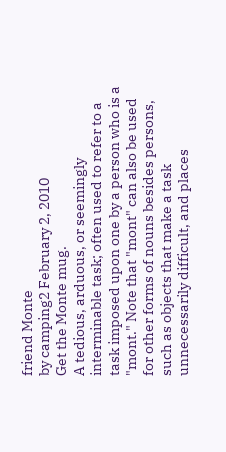friend Monte
by camping2 February 2, 2010
Get the Monte mug.
A tedious, arduous, or seemingly interminable task; often used to refer to a task imposed upon one by a person who is a "mont." Note that "mont" can also be used for other forms of nouns besides persons, such as objects that make a task unnecessarily difficult, and places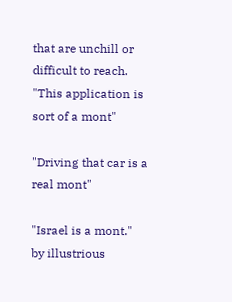that are unchill or difficult to reach.
"This application is sort of a mont"

"Driving that car is a real mont"

"Israel is a mont."
by illustrious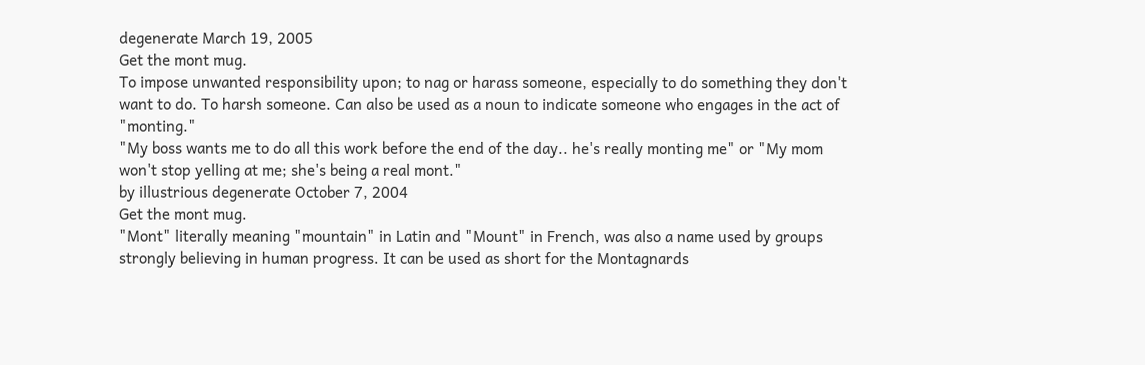degenerate March 19, 2005
Get the mont mug.
To impose unwanted responsibility upon; to nag or harass someone, especially to do something they don't want to do. To harsh someone. Can also be used as a noun to indicate someone who engages in the act of "monting."
"My boss wants me to do all this work before the end of the day.. he's really monting me" or "My mom won't stop yelling at me; she's being a real mont."
by illustrious degenerate October 7, 2004
Get the mont mug.
"Mont" literally meaning "mountain" in Latin and "Mount" in French, was also a name used by groups strongly believing in human progress. It can be used as short for the Montagnards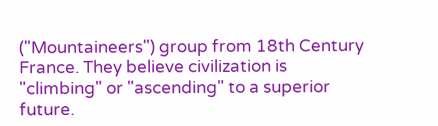("Mountaineers") group from 18th Century France. They believe civilization is "climbing" or "ascending" to a superior future.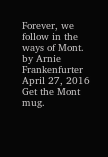Forever, we follow in the ways of Mont.
by Arnie Frankenfurter April 27, 2016
Get the Mont mug.